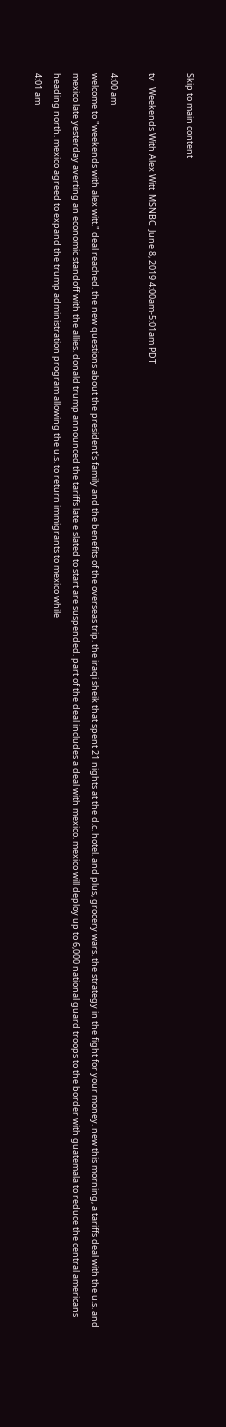Skip to main content

tv   Weekends With Alex Witt  MSNBC  June 8, 2019 4:00am-5:01am PDT

4:00 am
welcome to "weekends with alex witt." deal reached. the new questions about the president's family and the benefits of the overseas trip. the iraqi sheik that spent 21 nights at the d.c. hotel. and plus, grocery wars. the strategy in the fight for your money. new this morning, a tariffs deal with the u.s. and mexico late yesterday averting an economic standoff with the allies. donald trump announced the tariffs late e slated to start are suspended. part of the deal includes a deal with mexico. mexico will deploy up to 6,000 national guard troops to the border with guatemala to reduce the central americans heading north. mexico agreed to expand the trump administration program allowing the u.s. to return immigrants to mexico while
4:01 am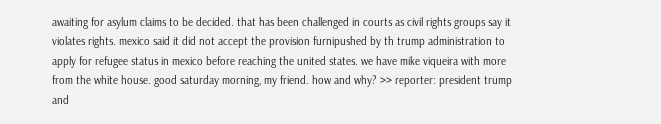awaiting for asylum claims to be decided. that has been challenged in courts as civil rights groups say it violates rights. mexico said it did not accept the provision furnipushed by th trump administration to apply for refugee status in mexico before reaching the united states. we have mike viqueira with more from the white house. good saturday morning, my friend. how and why? >> reporter: president trump and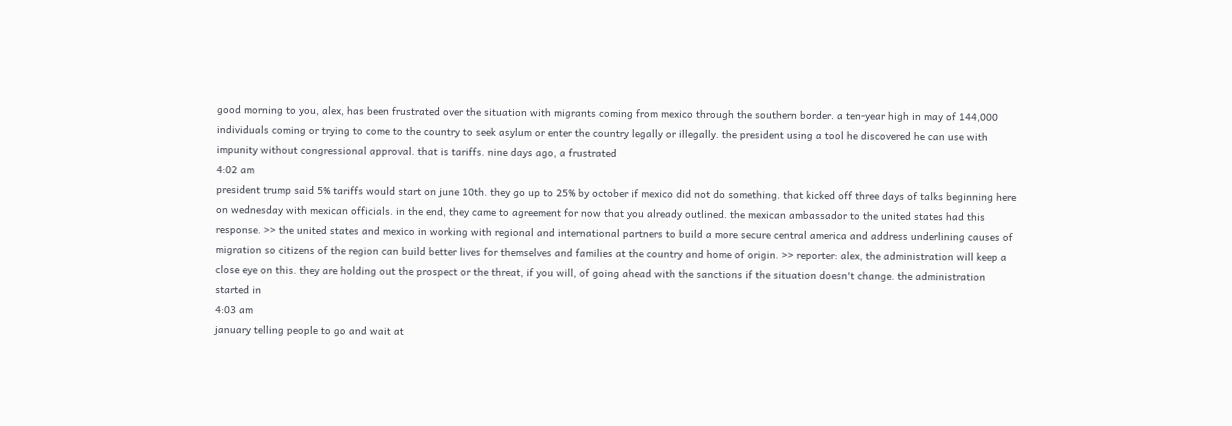good morning to you, alex, has been frustrated over the situation with migrants coming from mexico through the southern border. a ten-year high in may of 144,000 individuals coming or trying to come to the country to seek asylum or enter the country legally or illegally. the president using a tool he discovered he can use with impunity without congressional approval. that is tariffs. nine days ago, a frustrated
4:02 am
president trump said 5% tariffs would start on june 10th. they go up to 25% by october if mexico did not do something. that kicked off three days of talks beginning here on wednesday with mexican officials. in the end, they came to agreement for now that you already outlined. the mexican ambassador to the united states had this response. >> the united states and mexico in working with regional and international partners to build a more secure central america and address underlining causes of migration so citizens of the region can build better lives for themselves and families at the country and home of origin. >> reporter: alex, the administration will keep a close eye on this. they are holding out the prospect or the threat, if you will, of going ahead with the sanctions if the situation doesn't change. the administration started in
4:03 am
january telling people to go and wait at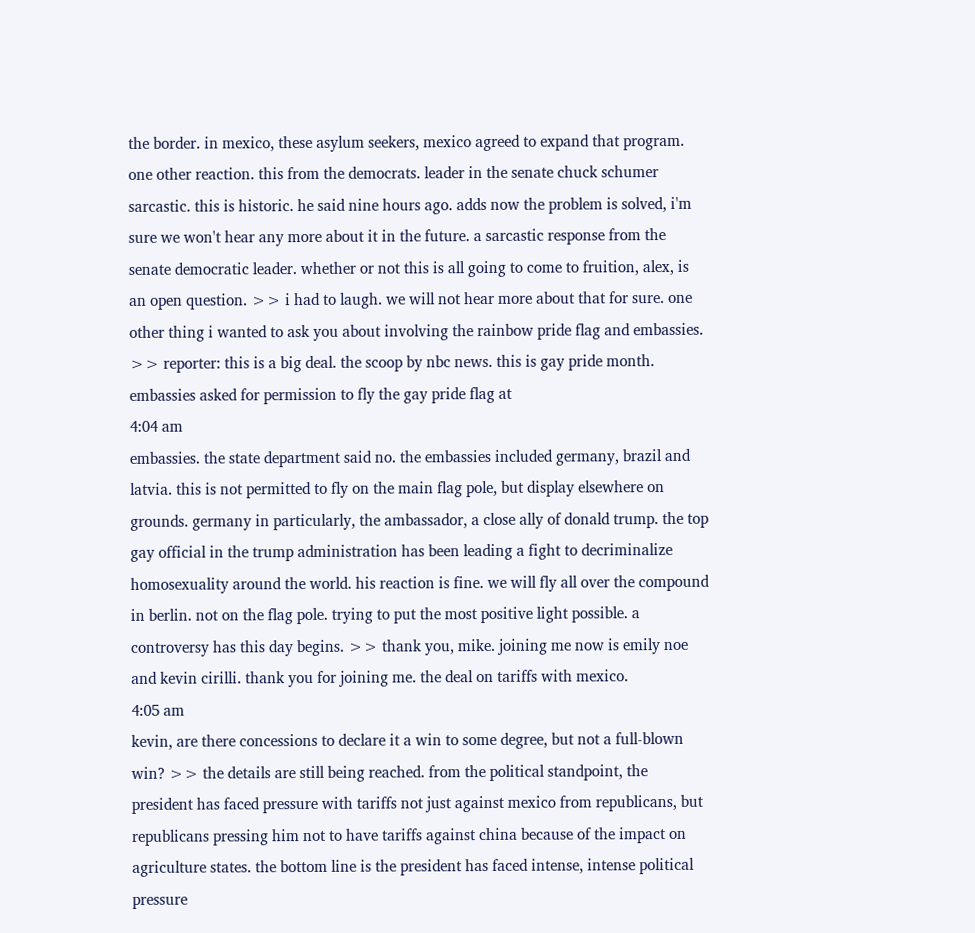the border. in mexico, these asylum seekers, mexico agreed to expand that program. one other reaction. this from the democrats. leader in the senate chuck schumer sarcastic. this is historic. he said nine hours ago. adds now the problem is solved, i'm sure we won't hear any more about it in the future. a sarcastic response from the senate democratic leader. whether or not this is all going to come to fruition, alex, is an open question. >> i had to laugh. we will not hear more about that for sure. one other thing i wanted to ask you about involving the rainbow pride flag and embassies. >> reporter: this is a big deal. the scoop by nbc news. this is gay pride month. embassies asked for permission to fly the gay pride flag at
4:04 am
embassies. the state department said no. the embassies included germany, brazil and latvia. this is not permitted to fly on the main flag pole, but display elsewhere on grounds. germany in particularly, the ambassador, a close ally of donald trump. the top gay official in the trump administration has been leading a fight to decriminalize homosexuality around the world. his reaction is fine. we will fly all over the compound in berlin. not on the flag pole. trying to put the most positive light possible. a controversy has this day begins. >> thank you, mike. joining me now is emily noe and kevin cirilli. thank you for joining me. the deal on tariffs with mexico.
4:05 am
kevin, are there concessions to declare it a win to some degree, but not a full-blown win? >> the details are still being reached. from the political standpoint, the president has faced pressure with tariffs not just against mexico from republicans, but republicans pressing him not to have tariffs against china because of the impact on agriculture states. the bottom line is the president has faced intense, intense political pressure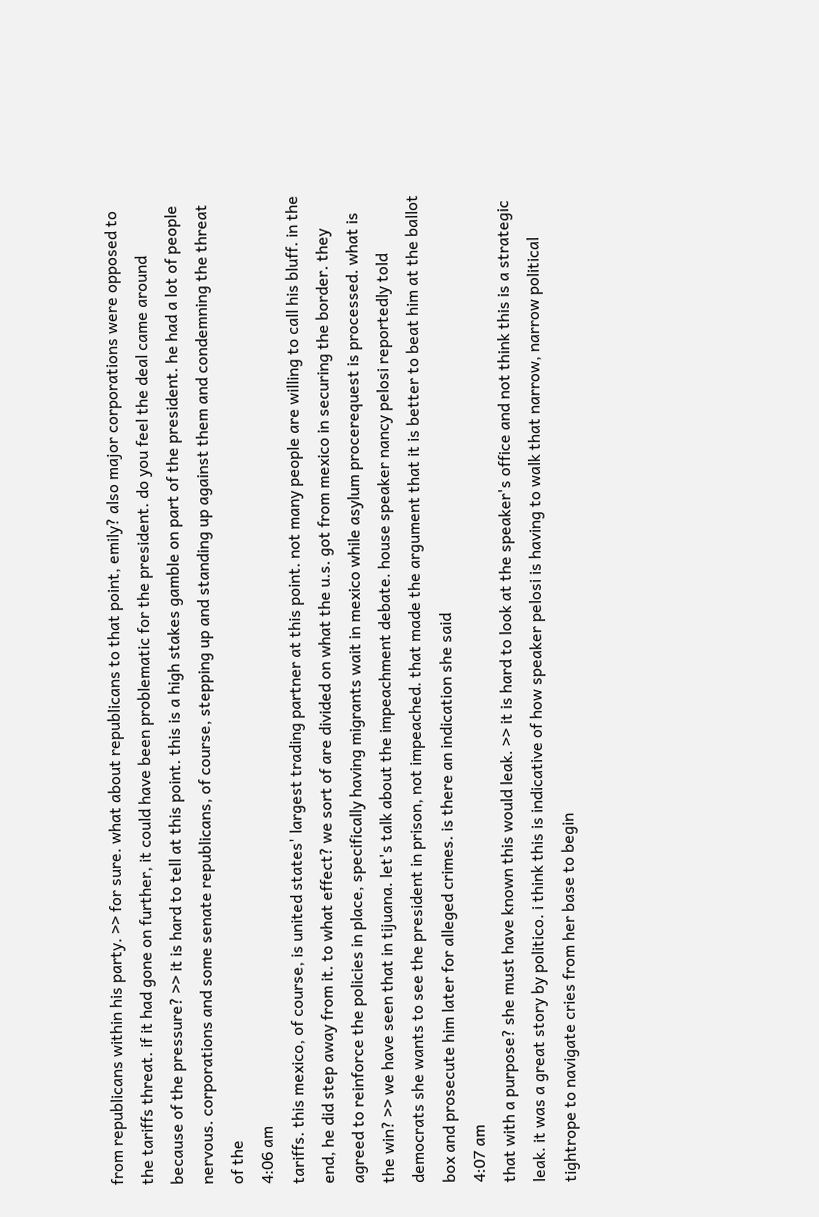from republicans within his party. >> for sure. what about republicans to that point, emily? also major corporations were opposed to the tariffs threat. if it had gone on further, it could have been problematic for the president. do you feel the deal came around because of the pressure? >> it is hard to tell at this point. this is a high stakes gamble on part of the president. he had a lot of people nervous. corporations and some senate republicans, of course, stepping up and standing up against them and condemning the threat of the
4:06 am
tariffs. this mexico, of course, is united states' largest trading partner at this point. not many people are willing to call his bluff. in the end, he did step away from it. to what effect? we sort of are divided on what the u.s. got from mexico in securing the border. they agreed to reinforce the policies in place, specifically having migrants wait in mexico while asylum procerequest is processed. what is the win? >> we have seen that in tijuana. let's talk about the impeachment debate. house speaker nancy pelosi reportedly told democrats she wants to see the president in prison, not impeached. that made the argument that it is better to beat him at the ballot box and prosecute him later for alleged crimes. is there an indication she said
4:07 am
that with a purpose? she must have known this would leak. >> it is hard to look at the speaker's office and not think this is a strategic leak. it was a great story by politico. i think this is indicative of how speaker pelosi is having to walk that narrow, narrow political tightrope to navigate cries from her base to begin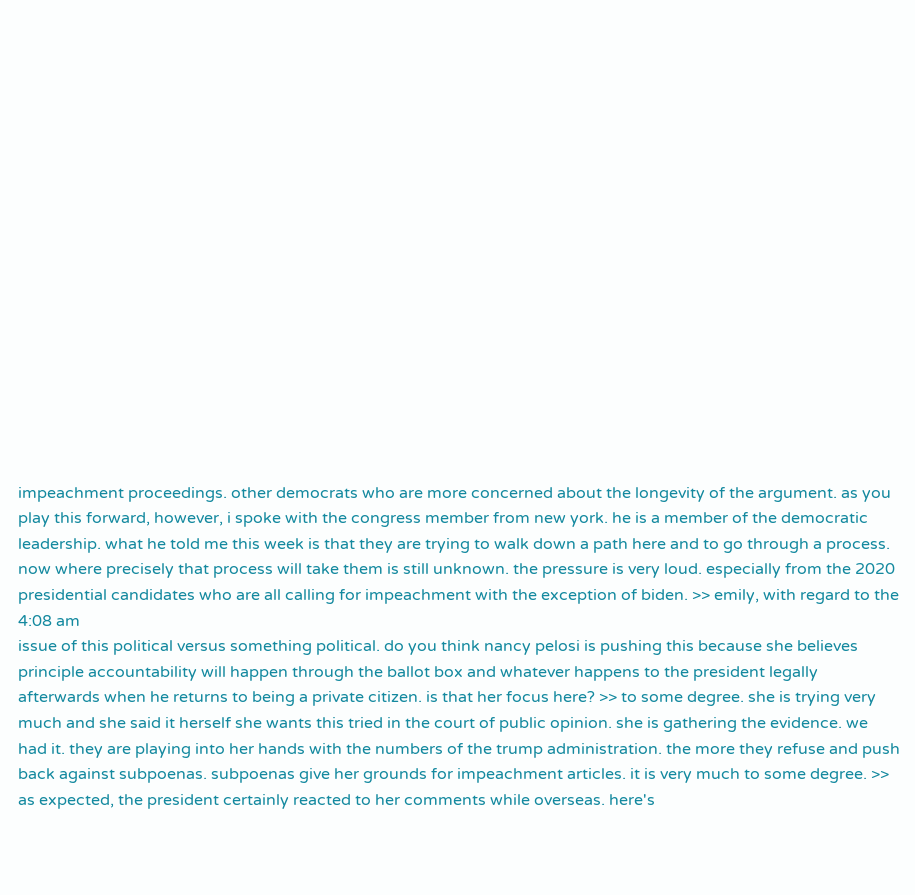impeachment proceedings. other democrats who are more concerned about the longevity of the argument. as you play this forward, however, i spoke with the congress member from new york. he is a member of the democratic leadership. what he told me this week is that they are trying to walk down a path here and to go through a process. now where precisely that process will take them is still unknown. the pressure is very loud. especially from the 2020 presidential candidates who are all calling for impeachment with the exception of biden. >> emily, with regard to the
4:08 am
issue of this political versus something political. do you think nancy pelosi is pushing this because she believes principle accountability will happen through the ballot box and whatever happens to the president legally afterwards when he returns to being a private citizen. is that her focus here? >> to some degree. she is trying very much and she said it herself she wants this tried in the court of public opinion. she is gathering the evidence. we had it. they are playing into her hands with the numbers of the trump administration. the more they refuse and push back against subpoenas. subpoenas give her grounds for impeachment articles. it is very much to some degree. >> as expected, the president certainly reacted to her comments while overseas. here's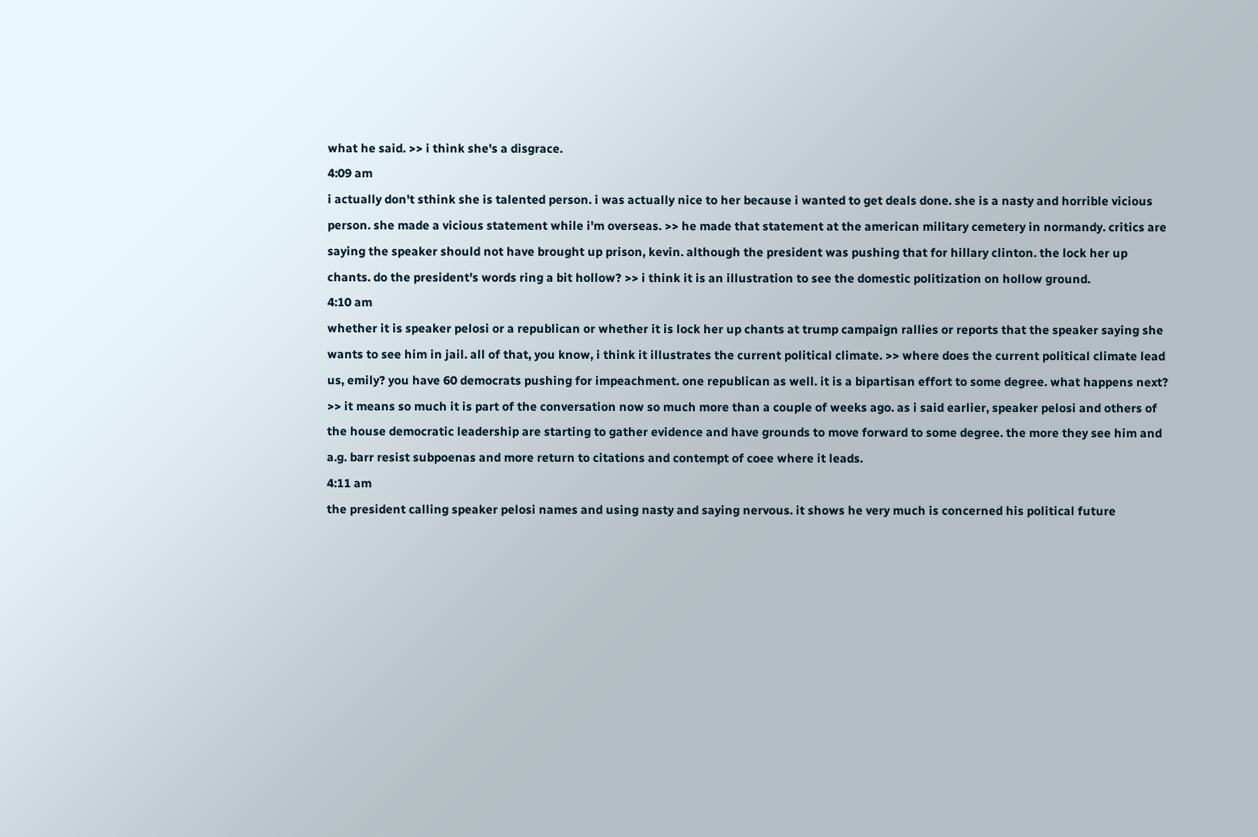what he said. >> i think she's a disgrace.
4:09 am
i actually don't sthink she is talented person. i was actually nice to her because i wanted to get deals done. she is a nasty and horrible vicious person. she made a vicious statement while i'm overseas. >> he made that statement at the american military cemetery in normandy. critics are saying the speaker should not have brought up prison, kevin. although the president was pushing that for hillary clinton. the lock her up chants. do the president's words ring a bit hollow? >> i think it is an illustration to see the domestic politization on hollow ground.
4:10 am
whether it is speaker pelosi or a republican or whether it is lock her up chants at trump campaign rallies or reports that the speaker saying she wants to see him in jail. all of that, you know, i think it illustrates the current political climate. >> where does the current political climate lead us, emily? you have 60 democrats pushing for impeachment. one republican as well. it is a bipartisan effort to some degree. what happens next? >> it means so much it is part of the conversation now so much more than a couple of weeks ago. as i said earlier, speaker pelosi and others of the house democratic leadership are starting to gather evidence and have grounds to move forward to some degree. the more they see him and a.g. barr resist subpoenas and more return to citations and contempt of coee where it leads.
4:11 am
the president calling speaker pelosi names and using nasty and saying nervous. it shows he very much is concerned his political future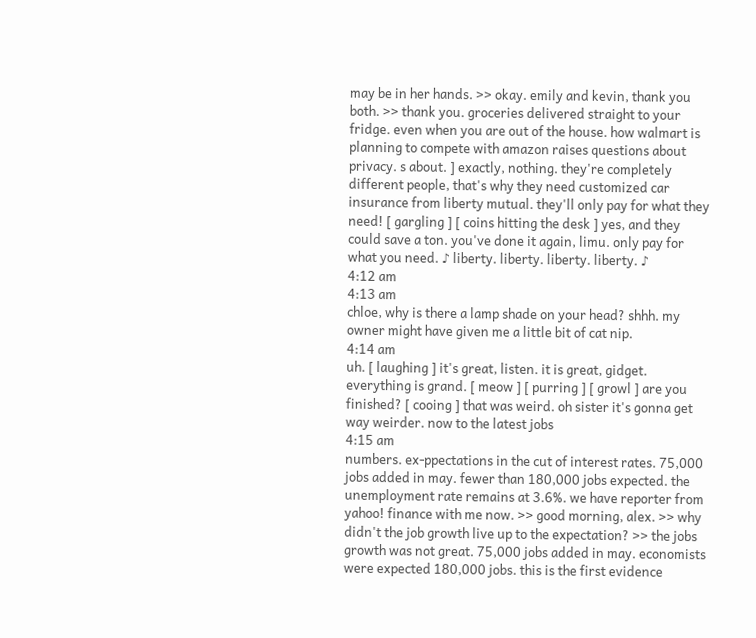may be in her hands. >> okay. emily and kevin, thank you both. >> thank you. groceries delivered straight to your fridge. even when you are out of the house. how walmart is planning to compete with amazon raises questions about privacy. s about. ] exactly, nothing. they're completely different people, that's why they need customized car insurance from liberty mutual. they'll only pay for what they need! [ gargling ] [ coins hitting the desk ] yes, and they could save a ton. you've done it again, limu. only pay for what you need. ♪ liberty. liberty. liberty. liberty. ♪
4:12 am
4:13 am
chloe, why is there a lamp shade on your head? shhh. my owner might have given me a little bit of cat nip.
4:14 am
uh. [ laughing ] it's great, listen. it is great, gidget. everything is grand. [ meow ] [ purring ] [ growl ] are you finished? [ cooing ] that was weird. oh sister it's gonna get way weirder. now to the latest jobs
4:15 am
numbers. ex-ppectations in the cut of interest rates. 75,000 jobs added in may. fewer than 180,000 jobs expected. the unemployment rate remains at 3.6%. we have reporter from yahoo! finance with me now. >> good morning, alex. >> why didn't the job growth live up to the expectation? >> the jobs growth was not great. 75,000 jobs added in may. economists were expected 180,000 jobs. this is the first evidence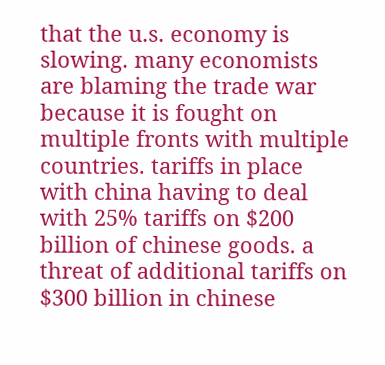that the u.s. economy is slowing. many economists are blaming the trade war because it is fought on multiple fronts with multiple countries. tariffs in place with china having to deal with 25% tariffs on $200 billion of chinese goods. a threat of additional tariffs on $300 billion in chinese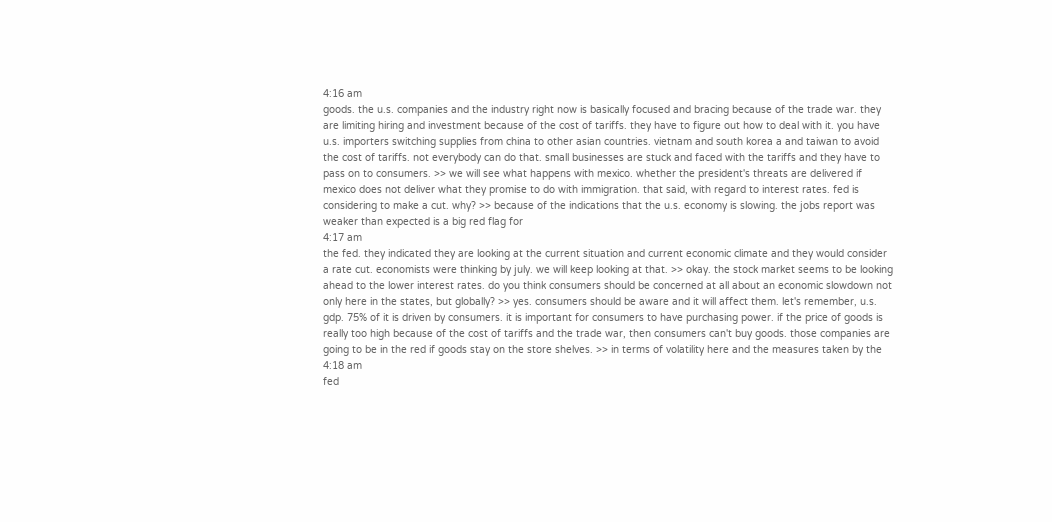4:16 am
goods. the u.s. companies and the industry right now is basically focused and bracing because of the trade war. they are limiting hiring and investment because of the cost of tariffs. they have to figure out how to deal with it. you have u.s. importers switching supplies from china to other asian countries. vietnam and south korea a and taiwan to avoid the cost of tariffs. not everybody can do that. small businesses are stuck and faced with the tariffs and they have to pass on to consumers. >> we will see what happens with mexico. whether the president's threats are delivered if mexico does not deliver what they promise to do with immigration. that said, with regard to interest rates. fed is considering to make a cut. why? >> because of the indications that the u.s. economy is slowing. the jobs report was weaker than expected is a big red flag for
4:17 am
the fed. they indicated they are looking at the current situation and current economic climate and they would consider a rate cut. economists were thinking by july. we will keep looking at that. >> okay. the stock market seems to be looking ahead to the lower interest rates. do you think consumers should be concerned at all about an economic slowdown not only here in the states, but globally? >> yes. consumers should be aware and it will affect them. let's remember, u.s. gdp. 75% of it is driven by consumers. it is important for consumers to have purchasing power. if the price of goods is really too high because of the cost of tariffs and the trade war, then consumers can't buy goods. those companies are going to be in the red if goods stay on the store shelves. >> in terms of volatility here and the measures taken by the
4:18 am
fed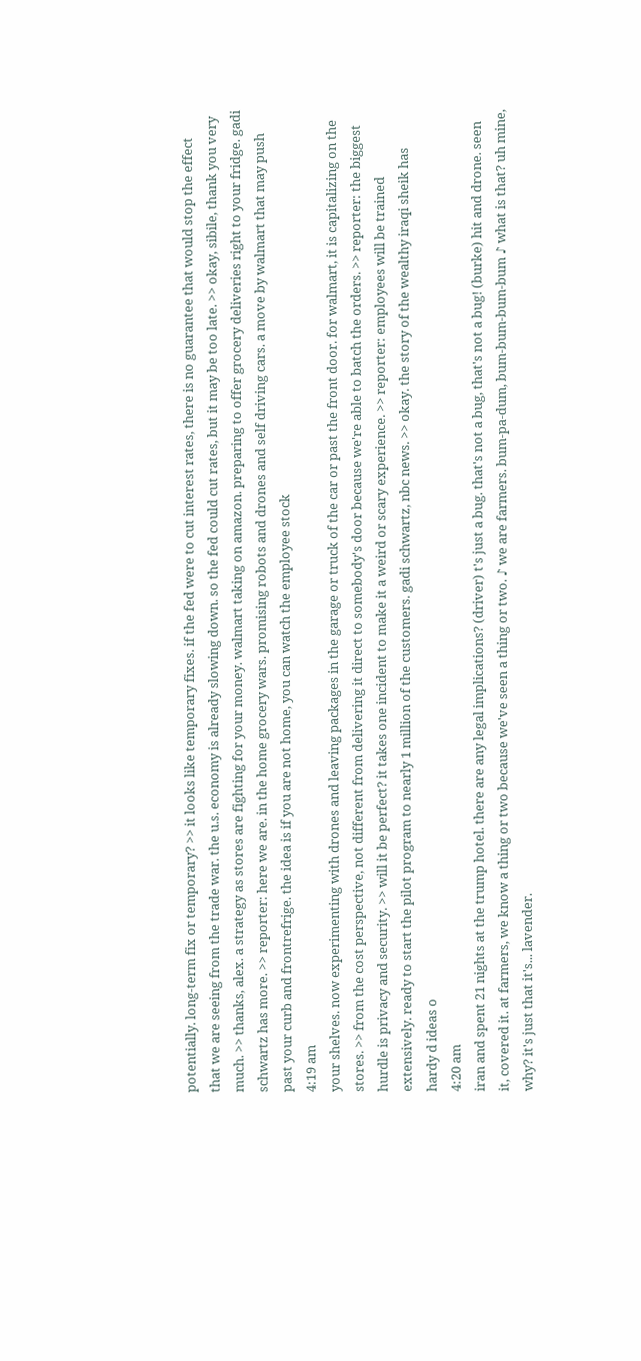potentially. long-term fix or temporary? >> it looks like temporary fixes. if the fed were to cut interest rates, there is no guarantee that would stop the effect that we are seeing from the trade war. the u.s. economy is already slowing down. so the fed could cut rates, but it may be too late. >> okay, sibile, thank you very much. >> thanks, alex. a strategy as stores are fighting for your money. walmart taking on amazon. preparing to offer grocery deliveries right to your fridge. gadi schwartz has more. >> reporter: here we are. in the home grocery wars. promising robots and drones and self driving cars. a move by walmart that may push past your curb and frontrefrige. the idea is if you are not home, you can watch the employee stock
4:19 am
your shelves. now experimenting with drones and leaving packages in the garage or truck of the car or past the front door. for walmart, it is capitalizing on the stores. >> from the cost perspective, not different from delivering it direct to somebody's door because we're able to batch the orders. >> reporter: the biggest hurdle is privacy and security. >> will it be perfect? it takes one incident to make it a weird or scary experience. >> reporter: employees will be trained extensively. ready to start the pilot program to nearly 1 million of the customers. gadi schwartz, nbc news. >> okay. the story of the wealthy iraqi sheik has hardy d ideas o
4:20 am
iran and spent 21 nights at the trump hotel. there are any legal implications? (driver) t's just a bug. that's not a bug, that's not a bug! (burke) hit and drone. seen it, covered it. at farmers, we know a thing or two because we've seen a thing or two. ♪ we are farmers. bum-pa-dum, bum-bum-bum-bum ♪ what is that? uh mine, why? it's just that it's... lavender.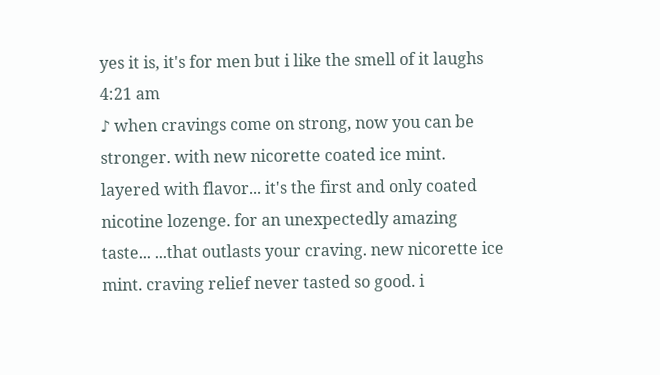yes it is, it's for men but i like the smell of it laughs
4:21 am
♪ when cravings come on strong, now you can be stronger. with new nicorette coated ice mint. layered with flavor... it's the first and only coated nicotine lozenge. for an unexpectedly amazing taste... ...that outlasts your craving. new nicorette ice mint. craving relief never tasted so good. i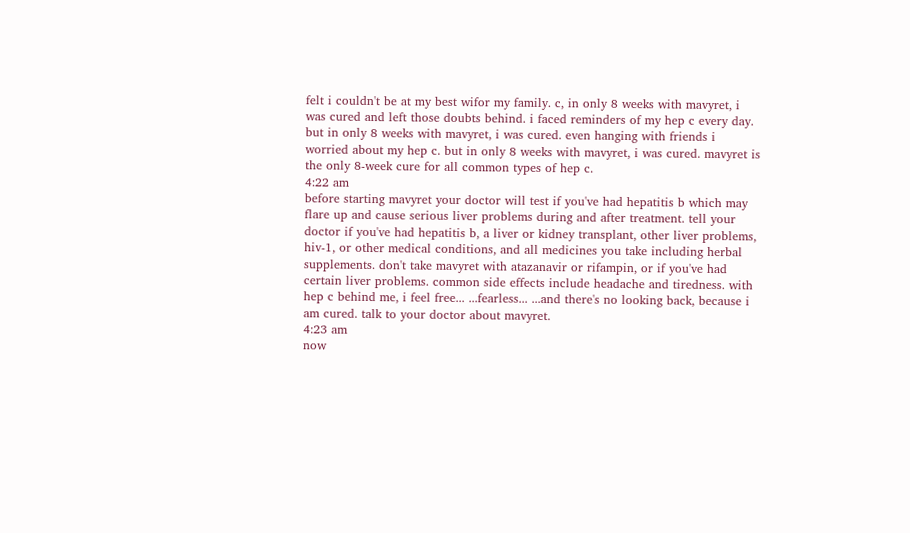felt i couldn't be at my best wifor my family. c, in only 8 weeks with mavyret, i was cured and left those doubts behind. i faced reminders of my hep c every day. but in only 8 weeks with mavyret, i was cured. even hanging with friends i worried about my hep c. but in only 8 weeks with mavyret, i was cured. mavyret is the only 8-week cure for all common types of hep c.
4:22 am
before starting mavyret your doctor will test if you've had hepatitis b which may flare up and cause serious liver problems during and after treatment. tell your doctor if you've had hepatitis b, a liver or kidney transplant, other liver problems, hiv-1, or other medical conditions, and all medicines you take including herbal supplements. don't take mavyret with atazanavir or rifampin, or if you've had certain liver problems. common side effects include headache and tiredness. with hep c behind me, i feel free... ...fearless... ...and there's no looking back, because i am cured. talk to your doctor about mavyret.
4:23 am
now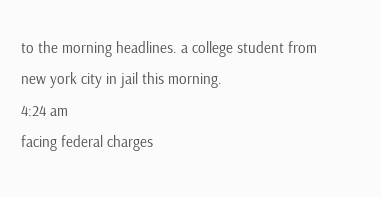to the morning headlines. a college student from new york city in jail this morning.
4:24 am
facing federal charges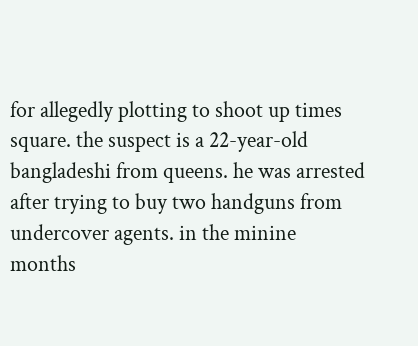for allegedly plotting to shoot up times square. the suspect is a 22-year-old bangladeshi from queens. he was arrested after trying to buy two handguns from undercover agents. in the minine months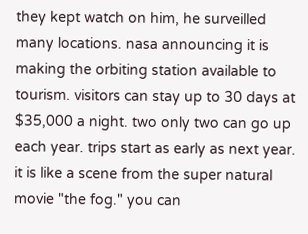they kept watch on him, he surveilled many locations. nasa announcing it is making the orbiting station available to tourism. visitors can stay up to 30 days at $35,000 a night. two only two can go up each year. trips start as early as next year. it is like a scene from the super natural movie "the fog." you can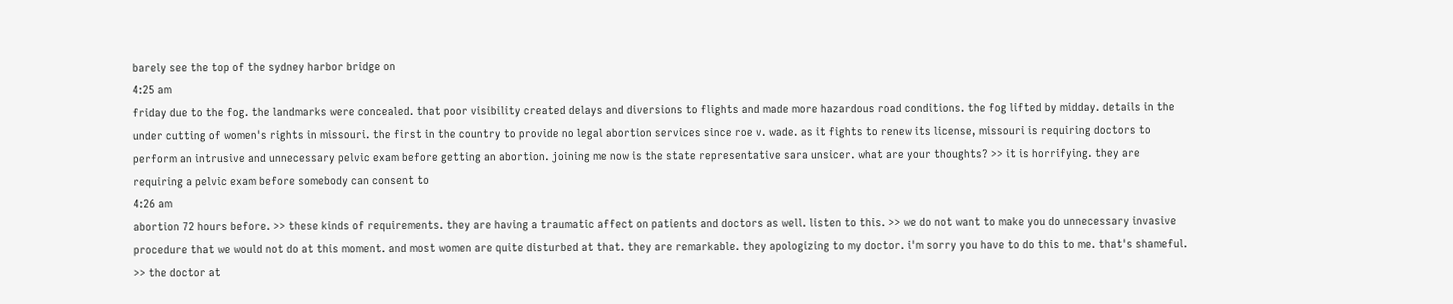barely see the top of the sydney harbor bridge on
4:25 am
friday due to the fog. the landmarks were concealed. that poor visibility created delays and diversions to flights and made more hazardous road conditions. the fog lifted by midday. details in the under cutting of women's rights in missouri. the first in the country to provide no legal abortion services since roe v. wade. as it fights to renew its license, missouri is requiring doctors to perform an intrusive and unnecessary pelvic exam before getting an abortion. joining me now is the state representative sara unsicer. what are your thoughts? >> it is horrifying. they are requiring a pelvic exam before somebody can consent to
4:26 am
abortion 72 hours before. >> these kinds of requirements. they are having a traumatic affect on patients and doctors as well. listen to this. >> we do not want to make you do unnecessary invasive procedure that we would not do at this moment. and most women are quite disturbed at that. they are remarkable. they apologizing to my doctor. i'm sorry you have to do this to me. that's shameful. >> the doctor at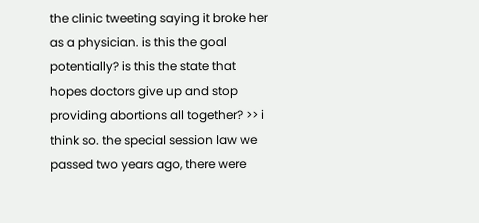the clinic tweeting saying it broke her as a physician. is this the goal potentially? is this the state that hopes doctors give up and stop providing abortions all together? >> i think so. the special session law we passed two years ago, there were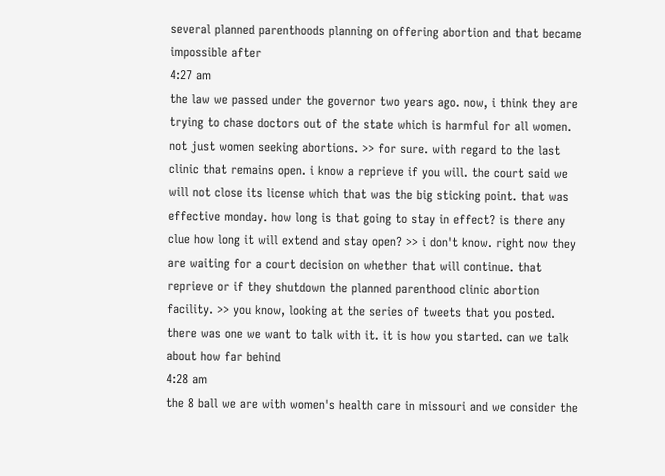several planned parenthoods planning on offering abortion and that became impossible after
4:27 am
the law we passed under the governor two years ago. now, i think they are trying to chase doctors out of the state which is harmful for all women. not just women seeking abortions. >> for sure. with regard to the last clinic that remains open. i know a reprieve if you will. the court said we will not close its license which that was the big sticking point. that was effective monday. how long is that going to stay in effect? is there any clue how long it will extend and stay open? >> i don't know. right now they are waiting for a court decision on whether that will continue. that reprieve or if they shutdown the planned parenthood clinic abortion facility. >> you know, looking at the series of tweets that you posted. there was one we want to talk with it. it is how you started. can we talk about how far behind
4:28 am
the 8 ball we are with women's health care in missouri and we consider the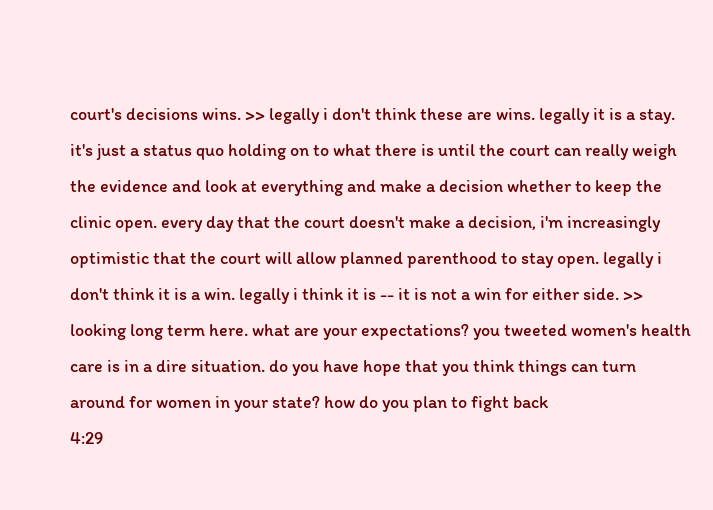court's decisions wins. >> legally i don't think these are wins. legally it is a stay. it's just a status quo holding on to what there is until the court can really weigh the evidence and look at everything and make a decision whether to keep the clinic open. every day that the court doesn't make a decision, i'm increasingly optimistic that the court will allow planned parenthood to stay open. legally i don't think it is a win. legally i think it is -- it is not a win for either side. >> looking long term here. what are your expectations? you tweeted women's health care is in a dire situation. do you have hope that you think things can turn around for women in your state? how do you plan to fight back
4:29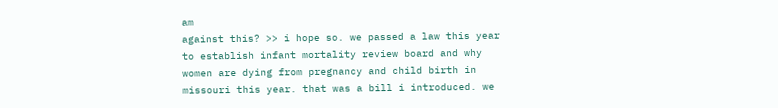am
against this? >> i hope so. we passed a law this year to establish infant mortality review board and why women are dying from pregnancy and child birth in missouri this year. that was a bill i introduced. we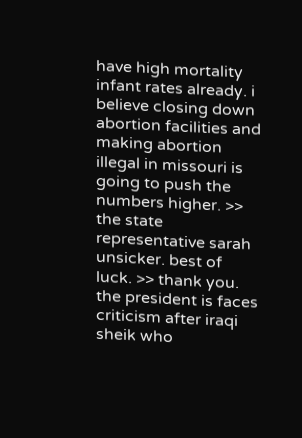have high mortality infant rates already. i believe closing down abortion facilities and making abortion illegal in missouri is going to push the numbers higher. >> the state representative sarah unsicker. best of luck. >> thank you. the president is faces criticism after iraqi sheik who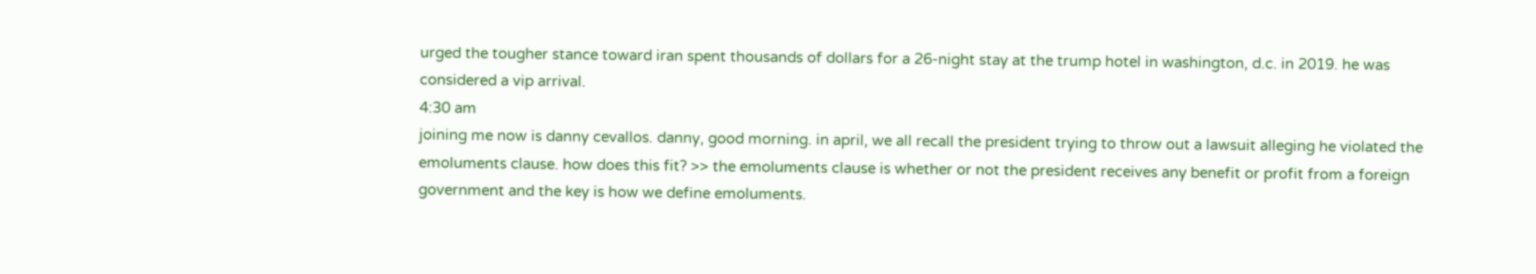urged the tougher stance toward iran spent thousands of dollars for a 26-night stay at the trump hotel in washington, d.c. in 2019. he was considered a vip arrival.
4:30 am
joining me now is danny cevallos. danny, good morning. in april, we all recall the president trying to throw out a lawsuit alleging he violated the emoluments clause. how does this fit? >> the emoluments clause is whether or not the president receives any benefit or profit from a foreign government and the key is how we define emoluments.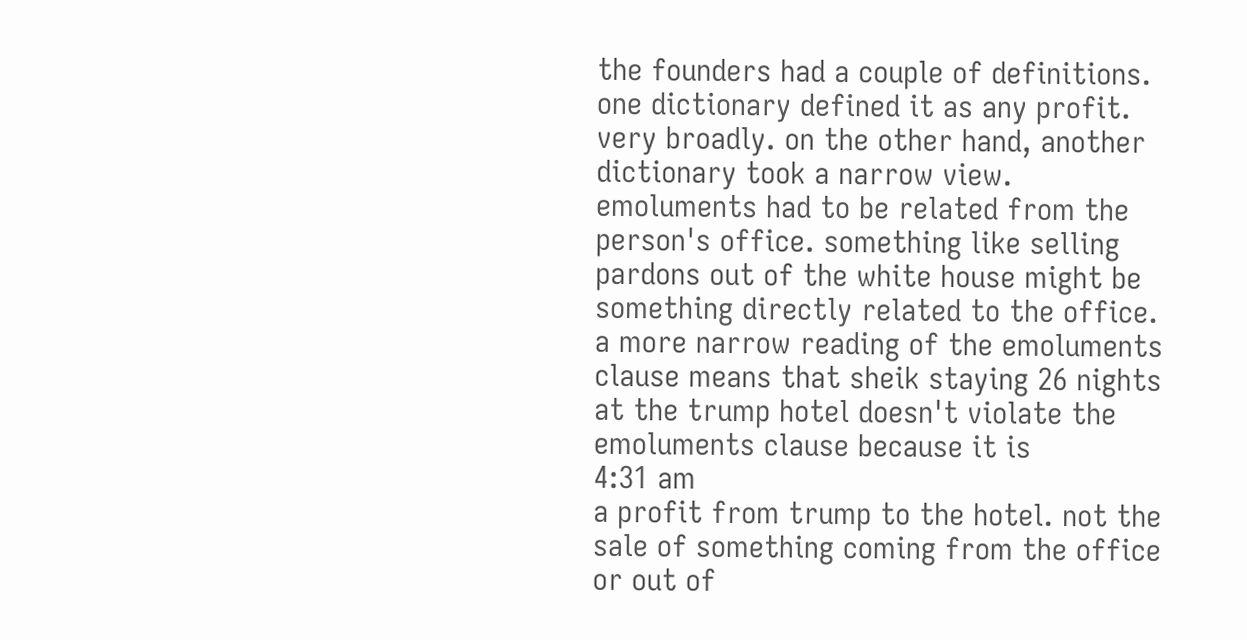the founders had a couple of definitions. one dictionary defined it as any profit. very broadly. on the other hand, another dictionary took a narrow view. emoluments had to be related from the person's office. something like selling pardons out of the white house might be something directly related to the office. a more narrow reading of the emoluments clause means that sheik staying 26 nights at the trump hotel doesn't violate the emoluments clause because it is
4:31 am
a profit from trump to the hotel. not the sale of something coming from the office or out of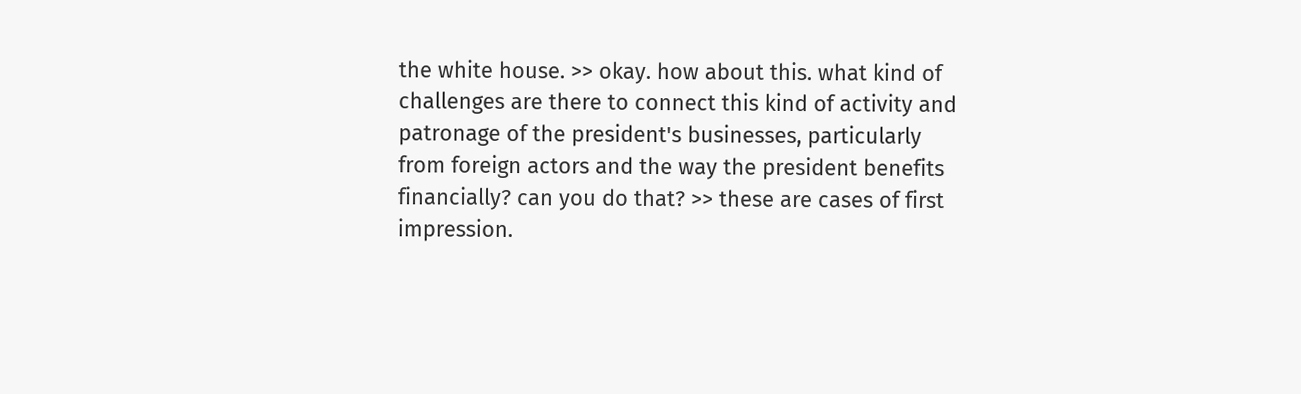the white house. >> okay. how about this. what kind of challenges are there to connect this kind of activity and patronage of the president's businesses, particularly from foreign actors and the way the president benefits financially? can you do that? >> these are cases of first impression.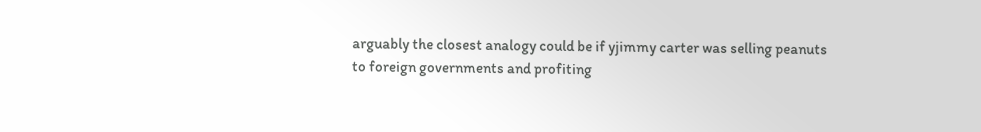arguably the closest analogy could be if yjimmy carter was selling peanuts to foreign governments and profiting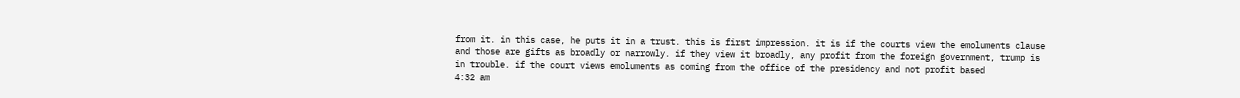from it. in this case, he puts it in a trust. this is first impression. it is if the courts view the emoluments clause and those are gifts as broadly or narrowly. if they view it broadly, any profit from the foreign government, trump is in trouble. if the court views emoluments as coming from the office of the presidency and not profit based
4:32 am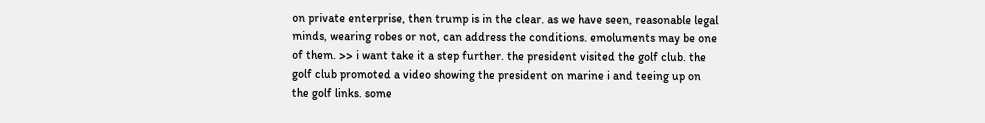on private enterprise, then trump is in the clear. as we have seen, reasonable legal minds, wearing robes or not, can address the conditions. emoluments may be one of them. >> i want take it a step further. the president visited the golf club. the golf club promoted a video showing the president on marine i and teeing up on the golf links. some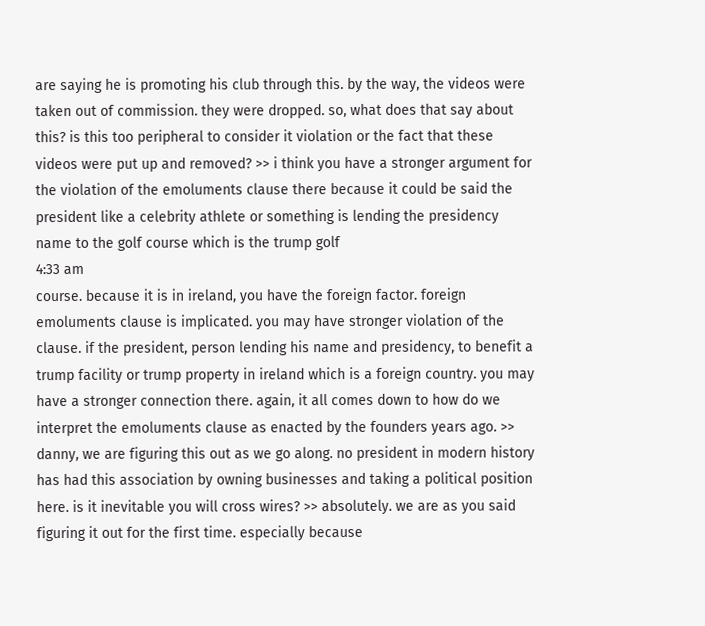are saying he is promoting his club through this. by the way, the videos were taken out of commission. they were dropped. so, what does that say about this? is this too peripheral to consider it violation or the fact that these videos were put up and removed? >> i think you have a stronger argument for the violation of the emoluments clause there because it could be said the president like a celebrity athlete or something is lending the presidency name to the golf course which is the trump golf
4:33 am
course. because it is in ireland, you have the foreign factor. foreign emoluments clause is implicated. you may have stronger violation of the clause. if the president, person lending his name and presidency, to benefit a trump facility or trump property in ireland which is a foreign country. you may have a stronger connection there. again, it all comes down to how do we interpret the emoluments clause as enacted by the founders years ago. >> danny, we are figuring this out as we go along. no president in modern history has had this association by owning businesses and taking a political position here. is it inevitable you will cross wires? >> absolutely. we are as you said figuring it out for the first time. especially because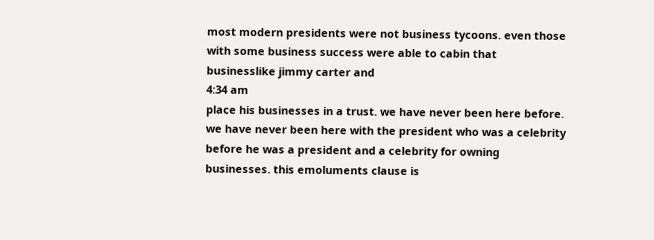most modern presidents were not business tycoons. even those with some business success were able to cabin that businesslike jimmy carter and
4:34 am
place his businesses in a trust. we have never been here before. we have never been here with the president who was a celebrity before he was a president and a celebrity for owning businesses. this emoluments clause is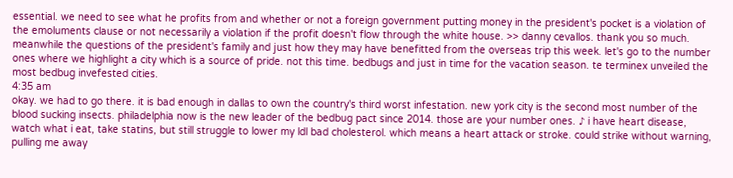essential. we need to see what he profits from and whether or not a foreign government putting money in the president's pocket is a violation of the emoluments clause or not necessarily a violation if the profit doesn't flow through the white house. >> danny cevallos. thank you so much. meanwhile the questions of the president's family and just how they may have benefitted from the overseas trip this week. let's go to the number ones where we highlight a city which is a source of pride. not this time. bedbugs and just in time for the vacation season. te terminex unveiled the most bedbug invefested cities.
4:35 am
okay. we had to go there. it is bad enough in dallas to own the country's third worst infestation. new york city is the second most number of the blood sucking insects. philadelphia now is the new leader of the bedbug pact since 2014. those are your number ones. ♪ i have heart disease, watch what i eat, take statins, but still struggle to lower my ldl bad cholesterol. which means a heart attack or stroke. could strike without warning, pulling me away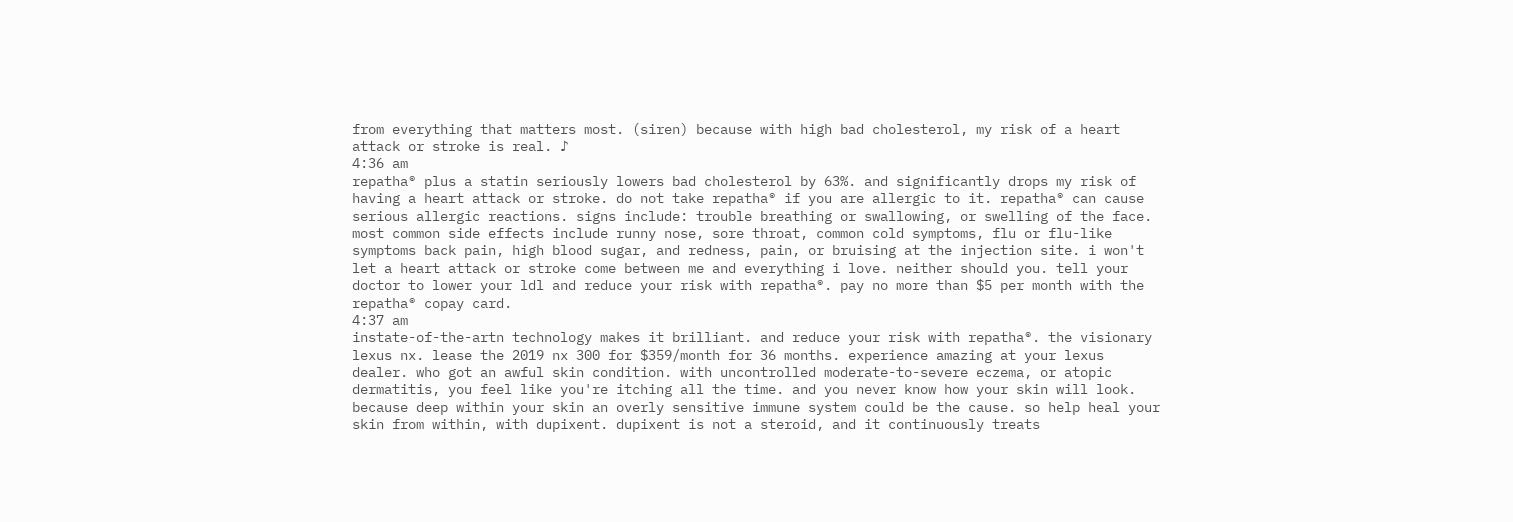from everything that matters most. (siren) because with high bad cholesterol, my risk of a heart attack or stroke is real. ♪
4:36 am
repatha® plus a statin seriously lowers bad cholesterol by 63%. and significantly drops my risk of having a heart attack or stroke. do not take repatha® if you are allergic to it. repatha® can cause serious allergic reactions. signs include: trouble breathing or swallowing, or swelling of the face. most common side effects include runny nose, sore throat, common cold symptoms, flu or flu-like symptoms back pain, high blood sugar, and redness, pain, or bruising at the injection site. i won't let a heart attack or stroke come between me and everything i love. neither should you. tell your doctor to lower your ldl and reduce your risk with repatha®. pay no more than $5 per month with the repatha® copay card.
4:37 am
instate-of-the-artn technology makes it brilliant. and reduce your risk with repatha®. the visionary lexus nx. lease the 2019 nx 300 for $359/month for 36 months. experience amazing at your lexus dealer. who got an awful skin condition. with uncontrolled moderate-to-severe eczema, or atopic dermatitis, you feel like you're itching all the time. and you never know how your skin will look. because deep within your skin an overly sensitive immune system could be the cause. so help heal your skin from within, with dupixent. dupixent is not a steroid, and it continuously treats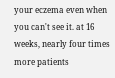your eczema even when you can't see it. at 16 weeks, nearly four times more patients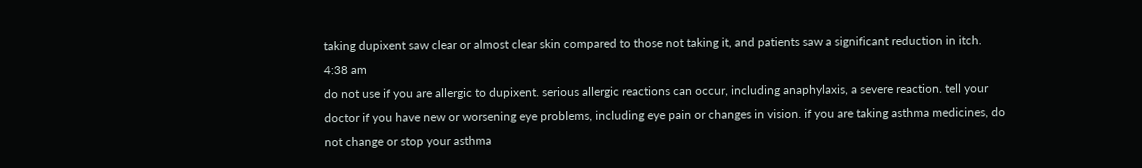taking dupixent saw clear or almost clear skin compared to those not taking it, and patients saw a significant reduction in itch.
4:38 am
do not use if you are allergic to dupixent. serious allergic reactions can occur, including anaphylaxis, a severe reaction. tell your doctor if you have new or worsening eye problems, including eye pain or changes in vision. if you are taking asthma medicines, do not change or stop your asthma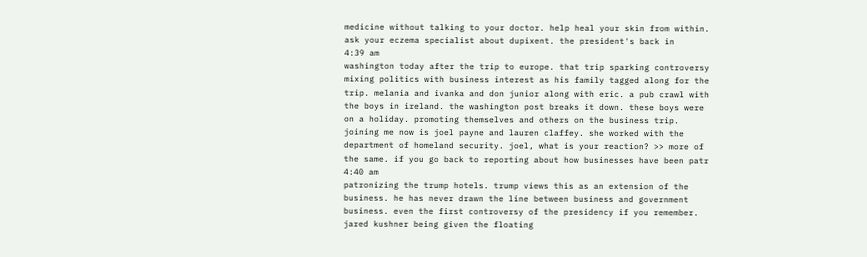medicine without talking to your doctor. help heal your skin from within. ask your eczema specialist about dupixent. the president's back in
4:39 am
washington today after the trip to europe. that trip sparking controversy mixing politics with business interest as his family tagged along for the trip. melania and ivanka and don junior along with eric. a pub crawl with the boys in ireland. the washington post breaks it down. these boys were on a holiday. promoting themselves and others on the business trip. joining me now is joel payne and lauren claffey. she worked with the department of homeland security. joel, what is your reaction? >> more of the same. if you go back to reporting about how businesses have been patr
4:40 am
patronizing the trump hotels. trump views this as an extension of the business. he has never drawn the line between business and government business. even the first controversy of the presidency if you remember. jared kushner being given the floating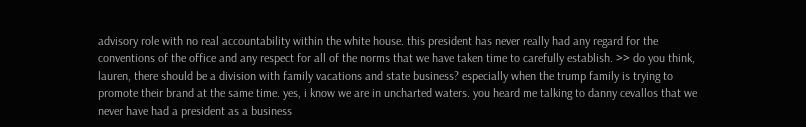advisory role with no real accountability within the white house. this president has never really had any regard for the conventions of the office and any respect for all of the norms that we have taken time to carefully establish. >> do you think, lauren, there should be a division with family vacations and state business? especially when the trump family is trying to promote their brand at the same time. yes, i know we are in uncharted waters. you heard me talking to danny cevallos that we never have had a president as a business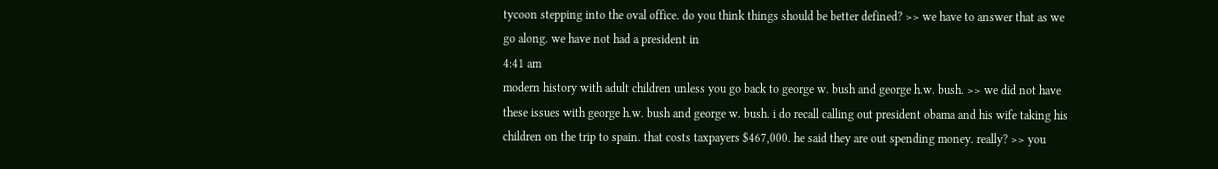tycoon stepping into the oval office. do you think things should be better defined? >> we have to answer that as we go along. we have not had a president in
4:41 am
modern history with adult children unless you go back to george w. bush and george h.w. bush. >> we did not have these issues with george h.w. bush and george w. bush. i do recall calling out president obama and his wife taking his children on the trip to spain. that costs taxpayers $467,000. he said they are out spending money. really? >> you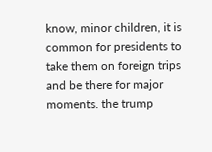know, minor children, it is common for presidents to take them on foreign trips and be there for major moments. the trump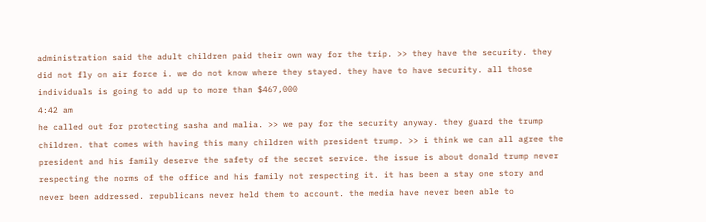administration said the adult children paid their own way for the trip. >> they have the security. they did not fly on air force i. we do not know where they stayed. they have to have security. all those individuals is going to add up to more than $467,000
4:42 am
he called out for protecting sasha and malia. >> we pay for the security anyway. they guard the trump children. that comes with having this many children with president trump. >> i think we can all agree the president and his family deserve the safety of the secret service. the issue is about donald trump never respecting the norms of the office and his family not respecting it. it has been a stay one story and never been addressed. republicans never held them to account. the media have never been able to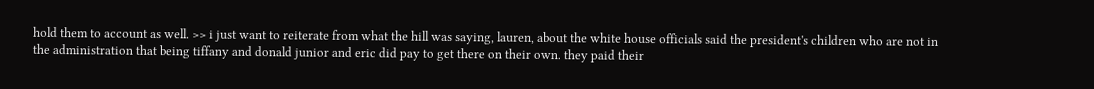hold them to account as well. >> i just want to reiterate from what the hill was saying, lauren, about the white house officials said the president's children who are not in the administration that being tiffany and donald junior and eric did pay to get there on their own. they paid their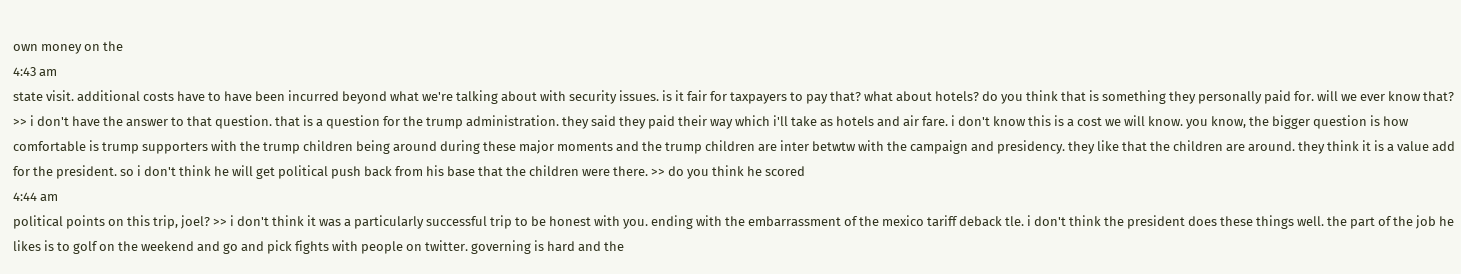own money on the
4:43 am
state visit. additional costs have to have been incurred beyond what we're talking about with security issues. is it fair for taxpayers to pay that? what about hotels? do you think that is something they personally paid for. will we ever know that? >> i don't have the answer to that question. that is a question for the trump administration. they said they paid their way which i'll take as hotels and air fare. i don't know this is a cost we will know. you know, the bigger question is how comfortable is trump supporters with the trump children being around during these major moments and the trump children are inter betwtw with the campaign and presidency. they like that the children are around. they think it is a value add for the president. so i don't think he will get political push back from his base that the children were there. >> do you think he scored
4:44 am
political points on this trip, joel? >> i don't think it was a particularly successful trip to be honest with you. ending with the embarrassment of the mexico tariff deback tle. i don't think the president does these things well. the part of the job he likes is to golf on the weekend and go and pick fights with people on twitter. governing is hard and the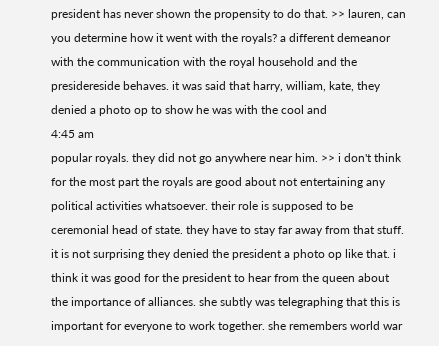president has never shown the propensity to do that. >> lauren, can you determine how it went with the royals? a different demeanor with the communication with the royal household and the presidereside behaves. it was said that harry, william, kate, they denied a photo op to show he was with the cool and
4:45 am
popular royals. they did not go anywhere near him. >> i don't think for the most part the royals are good about not entertaining any political activities whatsoever. their role is supposed to be ceremonial head of state. they have to stay far away from that stuff. it is not surprising they denied the president a photo op like that. i think it was good for the president to hear from the queen about the importance of alliances. she subtly was telegraphing that this is important for everyone to work together. she remembers world war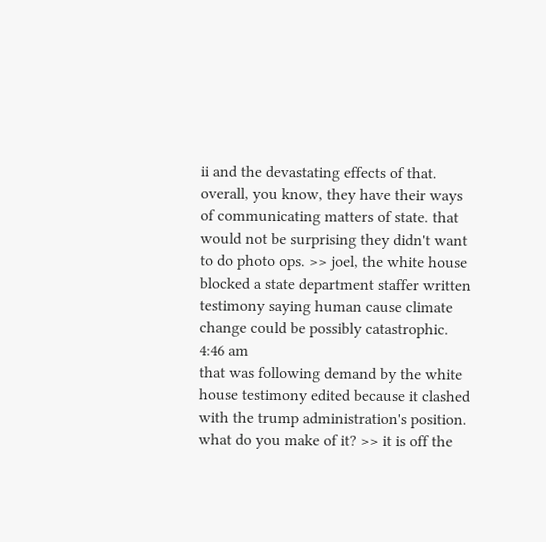ii and the devastating effects of that. overall, you know, they have their ways of communicating matters of state. that would not be surprising they didn't want to do photo ops. >> joel, the white house blocked a state department staffer written testimony saying human cause climate change could be possibly catastrophic.
4:46 am
that was following demand by the white house testimony edited because it clashed with the trump administration's position. what do you make of it? >> it is off the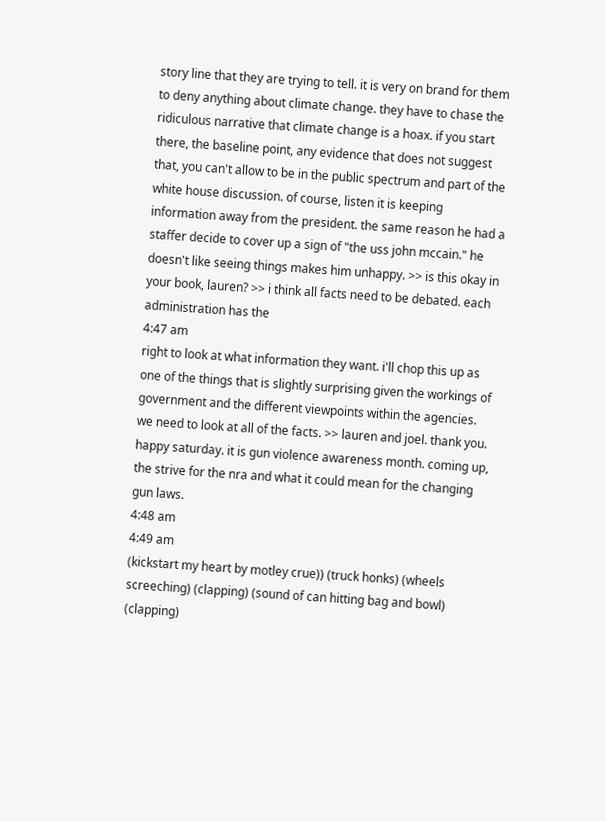story line that they are trying to tell. it is very on brand for them to deny anything about climate change. they have to chase the ridiculous narrative that climate change is a hoax. if you start there, the baseline point, any evidence that does not suggest that, you can't allow to be in the public spectrum and part of the white house discussion. of course, listen it is keeping information away from the president. the same reason he had a staffer decide to cover up a sign of "the uss john mccain." he doesn't like seeing things makes him unhappy. >> is this okay in your book, lauren? >> i think all facts need to be debated. each administration has the
4:47 am
right to look at what information they want. i'll chop this up as one of the things that is slightly surprising given the workings of government and the different viewpoints within the agencies. we need to look at all of the facts. >> lauren and joel. thank you. happy saturday. it is gun violence awareness month. coming up, the strive for the nra and what it could mean for the changing gun laws.
4:48 am
4:49 am
(kickstart my heart by motley crue)) (truck honks) (wheels screeching) (clapping) (sound of can hitting bag and bowl) (clapping)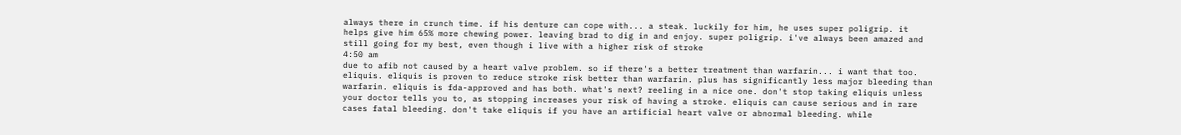always there in crunch time. if his denture can cope with... a steak. luckily for him, he uses super poligrip. it helps give him 65% more chewing power. leaving brad to dig in and enjoy. super poligrip. i've always been amazed and still going for my best, even though i live with a higher risk of stroke
4:50 am
due to afib not caused by a heart valve problem. so if there's a better treatment than warfarin... i want that too. eliquis. eliquis is proven to reduce stroke risk better than warfarin. plus has significantly less major bleeding than warfarin. eliquis is fda-approved and has both. what's next? reeling in a nice one. don't stop taking eliquis unless your doctor tells you to, as stopping increases your risk of having a stroke. eliquis can cause serious and in rare cases fatal bleeding. don't take eliquis if you have an artificial heart valve or abnormal bleeding. while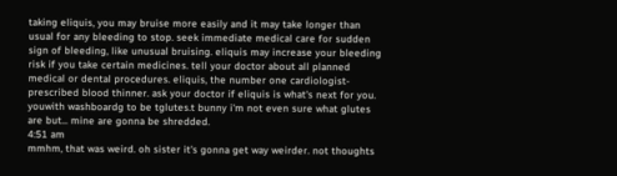taking eliquis, you may bruise more easily and it may take longer than usual for any bleeding to stop. seek immediate medical care for sudden sign of bleeding, like unusual bruising. eliquis may increase your bleeding risk if you take certain medicines. tell your doctor about all planned medical or dental procedures. eliquis, the number one cardiologist-prescribed blood thinner. ask your doctor if eliquis is what's next for you. youwith washboardg to be tglutes.t bunny i'm not even sure what glutes are but... mine are gonna be shredded.
4:51 am
mmhm, that was weird. oh sister it's gonna get way weirder. not thoughts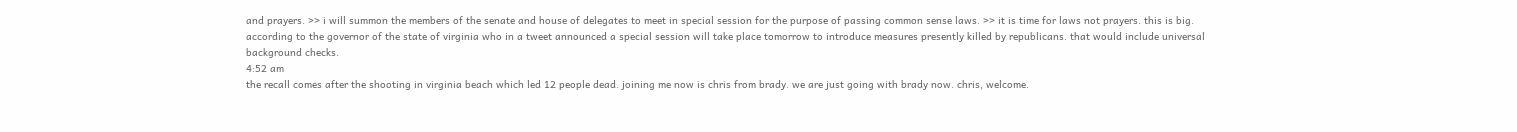and prayers. >> i will summon the members of the senate and house of delegates to meet in special session for the purpose of passing common sense laws. >> it is time for laws not prayers. this is big. according to the governor of the state of virginia who in a tweet announced a special session will take place tomorrow to introduce measures presently killed by republicans. that would include universal background checks.
4:52 am
the recall comes after the shooting in virginia beach which led 12 people dead. joining me now is chris from brady. we are just going with brady now. chris, welcome.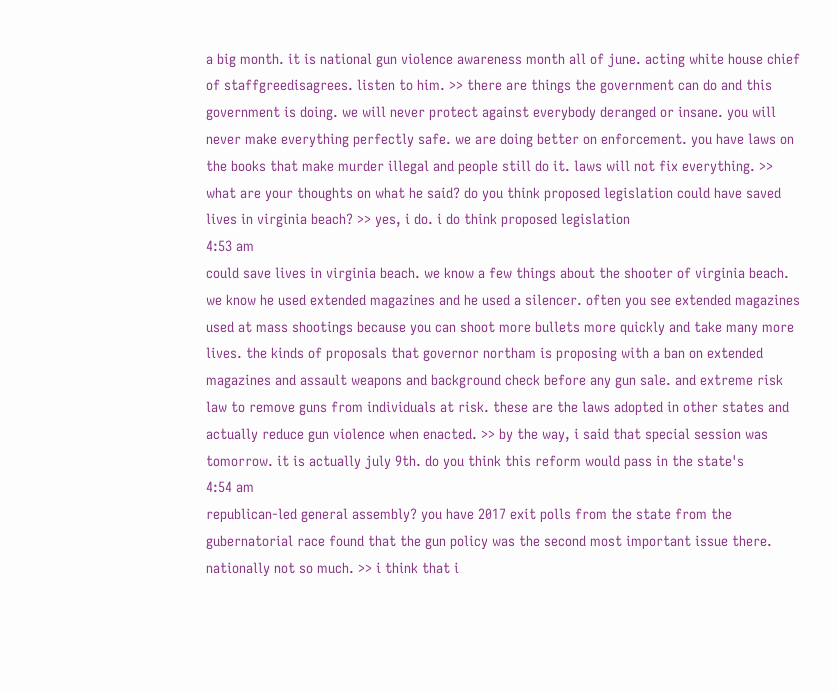a big month. it is national gun violence awareness month all of june. acting white house chief of staffgreedisagrees. listen to him. >> there are things the government can do and this government is doing. we will never protect against everybody deranged or insane. you will never make everything perfectly safe. we are doing better on enforcement. you have laws on the books that make murder illegal and people still do it. laws will not fix everything. >> what are your thoughts on what he said? do you think proposed legislation could have saved lives in virginia beach? >> yes, i do. i do think proposed legislation
4:53 am
could save lives in virginia beach. we know a few things about the shooter of virginia beach. we know he used extended magazines and he used a silencer. often you see extended magazines used at mass shootings because you can shoot more bullets more quickly and take many more lives. the kinds of proposals that governor northam is proposing with a ban on extended magazines and assault weapons and background check before any gun sale. and extreme risk law to remove guns from individuals at risk. these are the laws adopted in other states and actually reduce gun violence when enacted. >> by the way, i said that special session was tomorrow. it is actually july 9th. do you think this reform would pass in the state's
4:54 am
republican-led general assembly? you have 2017 exit polls from the state from the gubernatorial race found that the gun policy was the second most important issue there. nationally not so much. >> i think that i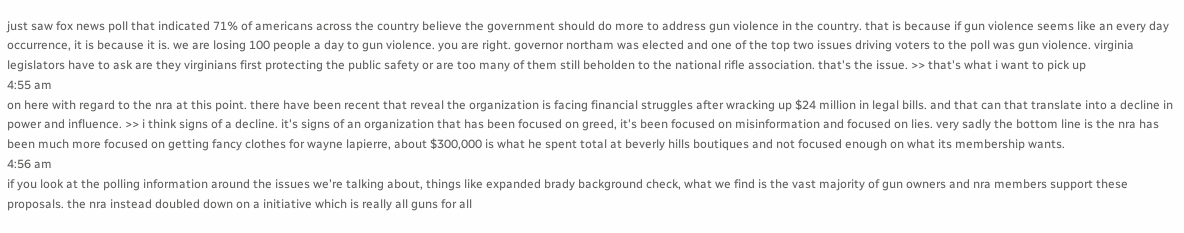just saw fox news poll that indicated 71% of americans across the country believe the government should do more to address gun violence in the country. that is because if gun violence seems like an every day occurrence, it is because it is. we are losing 100 people a day to gun violence. you are right. governor northam was elected and one of the top two issues driving voters to the poll was gun violence. virginia legislators have to ask are they virginians first protecting the public safety or are too many of them still beholden to the national rifle association. that's the issue. >> that's what i want to pick up
4:55 am
on here with regard to the nra at this point. there have been recent that reveal the organization is facing financial struggles after wracking up $24 million in legal bills. and that can that translate into a decline in power and influence. >> i think signs of a decline. it's signs of an organization that has been focused on greed, it's been focused on misinformation and focused on lies. very sadly the bottom line is the nra has been much more focused on getting fancy clothes for wayne lapierre, about $300,000 is what he spent total at beverly hills boutiques and not focused enough on what its membership wants.
4:56 am
if you look at the polling information around the issues we're talking about, things like expanded brady background check, what we find is the vast majority of gun owners and nra members support these proposals. the nra instead doubled down on a initiative which is really all guns for all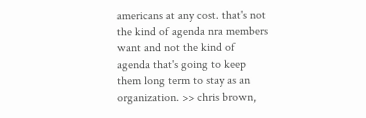americans at any cost. that's not the kind of agenda nra members want and not the kind of agenda that's going to keep them long term to stay as an organization. >> chris brown,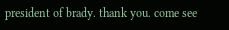president of brady. thank you. come see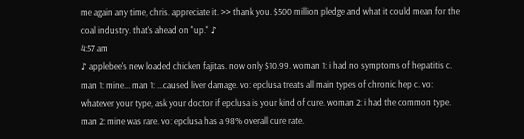me again any time, chris. appreciate it. >> thank you. $500 million pledge and what it could mean for the coal industry. that's ahead on "up." ♪
4:57 am
♪ applebee's new loaded chicken fajitas. now only $10.99. woman 1: i had no symptoms of hepatitis c. man 1: mine... man 1: ...caused liver damage. vo: epclusa treats all main types of chronic hep c. vo: whatever your type, ask your doctor if epclusa is your kind of cure. woman 2: i had the common type. man 2: mine was rare. vo: epclusa has a 98% overall cure rate.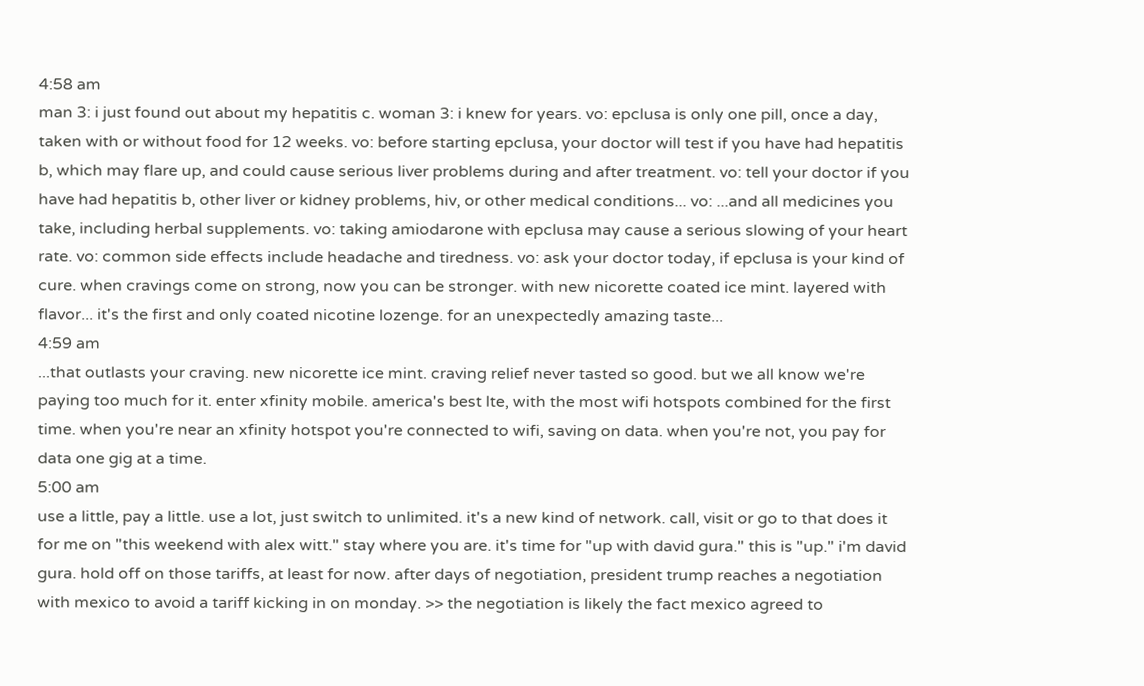4:58 am
man 3: i just found out about my hepatitis c. woman 3: i knew for years. vo: epclusa is only one pill, once a day, taken with or without food for 12 weeks. vo: before starting epclusa, your doctor will test if you have had hepatitis b, which may flare up, and could cause serious liver problems during and after treatment. vo: tell your doctor if you have had hepatitis b, other liver or kidney problems, hiv, or other medical conditions... vo: ...and all medicines you take, including herbal supplements. vo: taking amiodarone with epclusa may cause a serious slowing of your heart rate. vo: common side effects include headache and tiredness. vo: ask your doctor today, if epclusa is your kind of cure. when cravings come on strong, now you can be stronger. with new nicorette coated ice mint. layered with flavor... it's the first and only coated nicotine lozenge. for an unexpectedly amazing taste...
4:59 am
...that outlasts your craving. new nicorette ice mint. craving relief never tasted so good. but we all know we're paying too much for it. enter xfinity mobile. america's best lte, with the most wifi hotspots combined for the first time. when you're near an xfinity hotspot you're connected to wifi, saving on data. when you're not, you pay for data one gig at a time.
5:00 am
use a little, pay a little. use a lot, just switch to unlimited. it's a new kind of network. call, visit or go to that does it for me on "this weekend with alex witt." stay where you are. it's time for "up with david gura." this is "up." i'm david gura. hold off on those tariffs, at least for now. after days of negotiation, president trump reaches a negotiation with mexico to avoid a tariff kicking in on monday. >> the negotiation is likely the fact mexico agreed to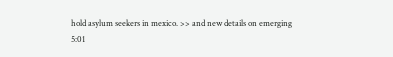hold asylum seekers in mexico. >> and new details on emerging
5:01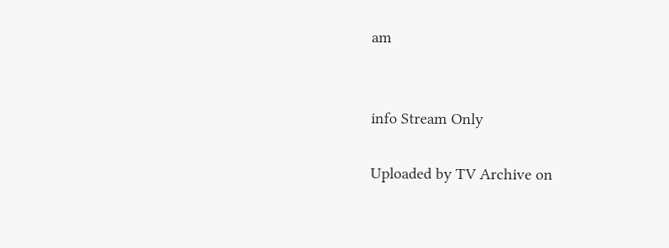am


info Stream Only

Uploaded by TV Archive on